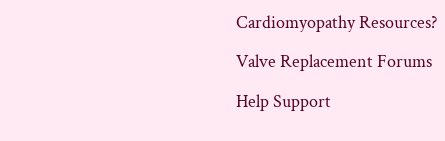Cardiomyopathy Resources?

Valve Replacement Forums

Help Support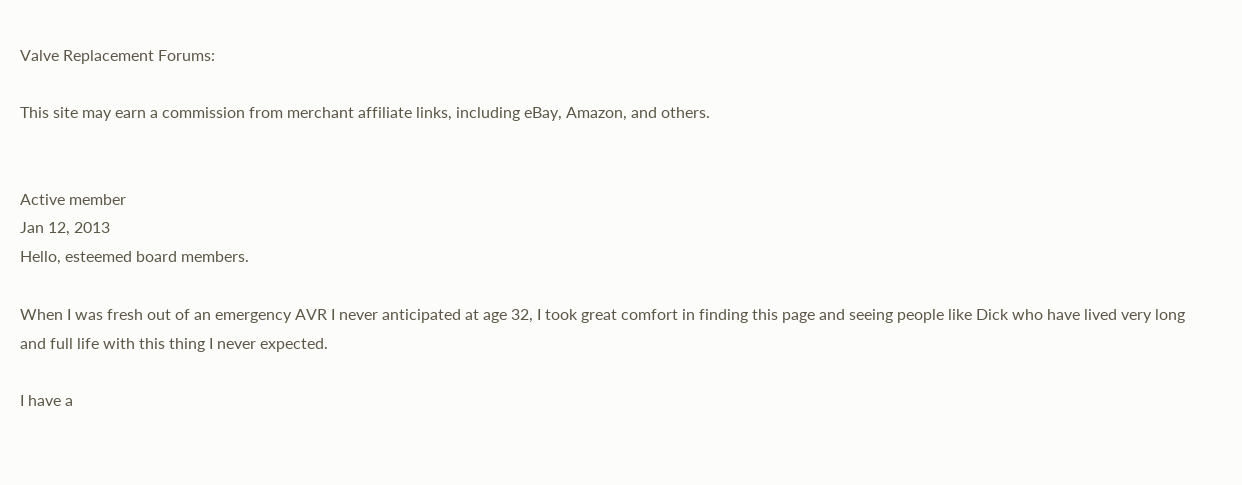Valve Replacement Forums:

This site may earn a commission from merchant affiliate links, including eBay, Amazon, and others.


Active member
Jan 12, 2013
Hello, esteemed board members.

When I was fresh out of an emergency AVR I never anticipated at age 32, I took great comfort in finding this page and seeing people like Dick who have lived very long and full life with this thing I never expected.

I have a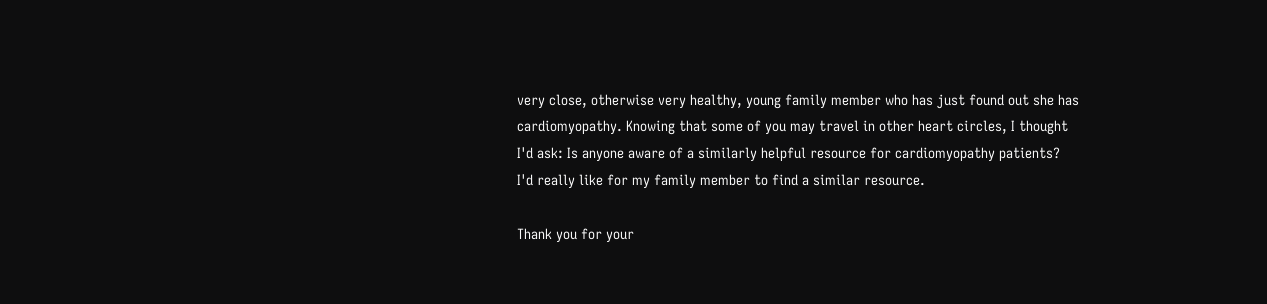very close, otherwise very healthy, young family member who has just found out she has cardiomyopathy. Knowing that some of you may travel in other heart circles, I thought I'd ask: Is anyone aware of a similarly helpful resource for cardiomyopathy patients? I'd really like for my family member to find a similar resource.

Thank you for your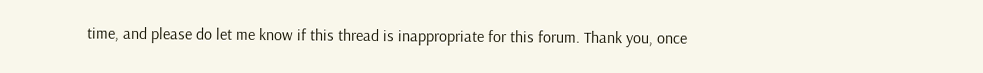time, and please do let me know if this thread is inappropriate for this forum. Thank you, once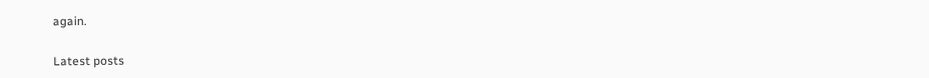again.

Latest posts